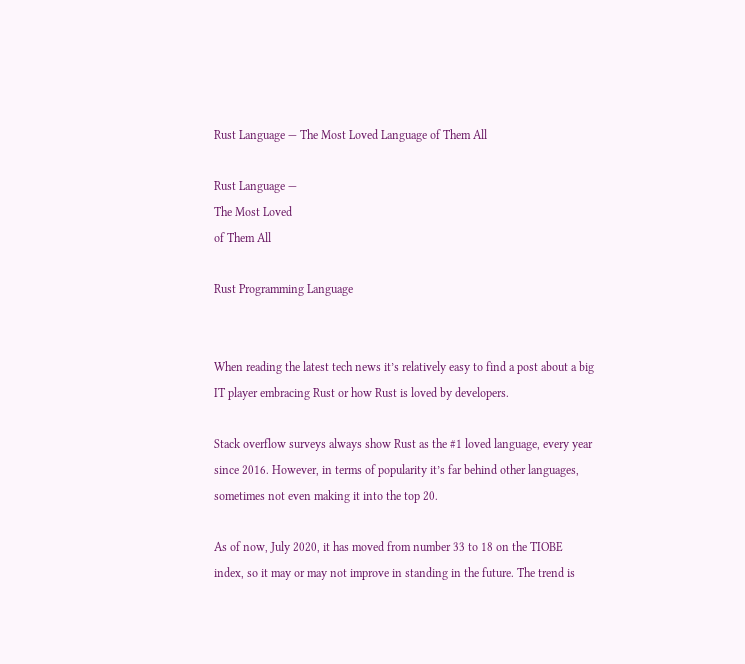Rust Language — The Most Loved Language of Them All

Rust Language —
The Most Loved
of Them All

Rust Programming Language


When reading the latest tech news it’s relatively easy to find a post about a big IT player embracing Rust or how Rust is loved by developers.

Stack overflow surveys always show Rust as the #1 loved language, every year since 2016. However, in terms of popularity it’s far behind other languages, sometimes not even making it into the top 20.

As of now, July 2020, it has moved from number 33 to 18 on the TIOBE index, so it may or may not improve in standing in the future. The trend is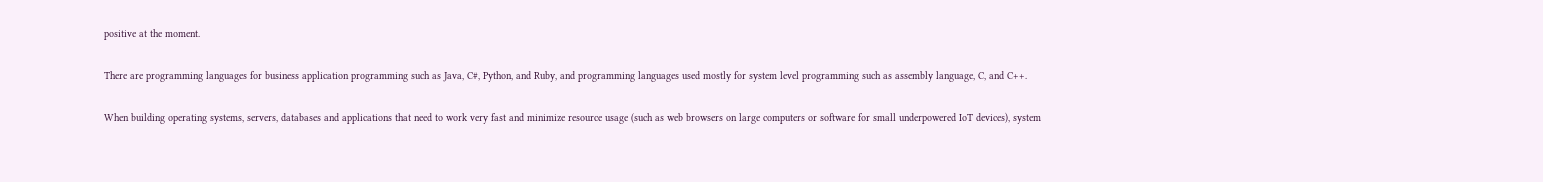positive at the moment.

There are programming languages for business application programming such as Java, C#, Python, and Ruby, and programming languages used mostly for system level programming such as assembly language, C, and C++.

When building operating systems, servers, databases and applications that need to work very fast and minimize resource usage (such as web browsers on large computers or software for small underpowered IoT devices), system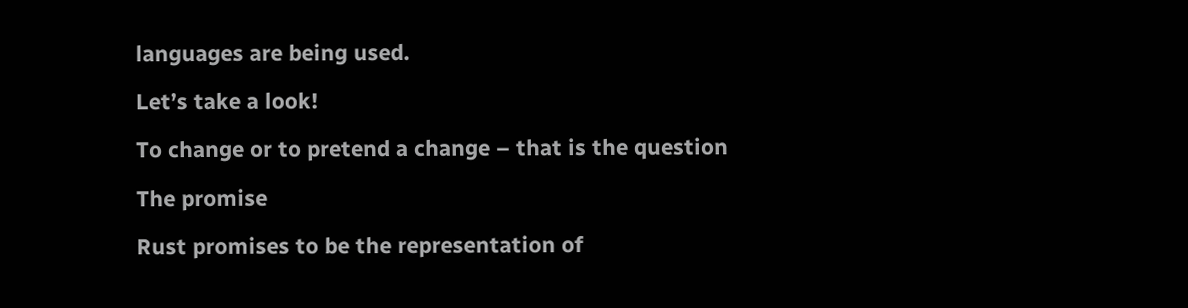languages are being used.

Let’s take a look!

To change or to pretend a change – that is the question

The promise

Rust promises to be the representation of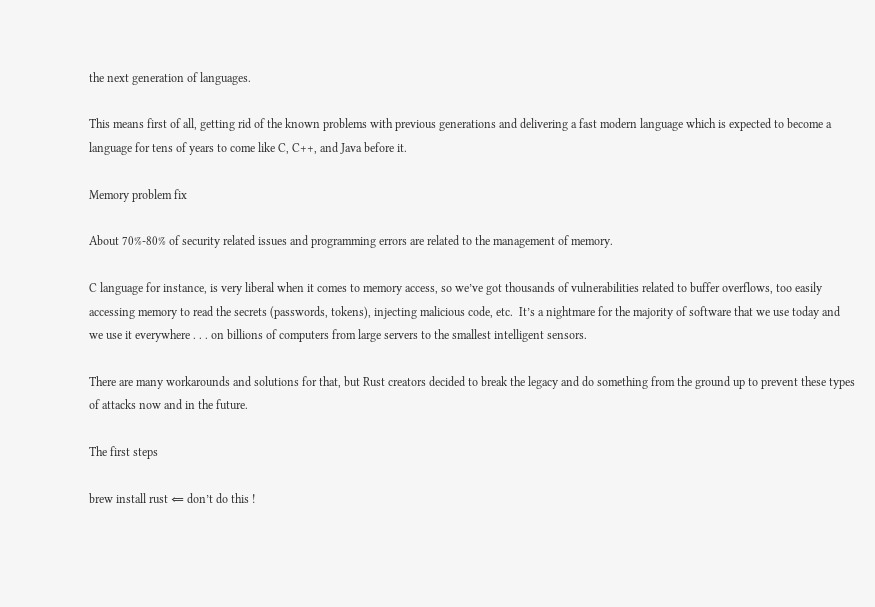the next generation of languages.

This means first of all, getting rid of the known problems with previous generations and delivering a fast modern language which is expected to become a language for tens of years to come like C, C++, and Java before it.

Memory problem fix

About 70%-80% of security related issues and programming errors are related to the management of memory.

C language for instance, is very liberal when it comes to memory access, so we’ve got thousands of vulnerabilities related to buffer overflows, too easily accessing memory to read the secrets (passwords, tokens), injecting malicious code, etc.  It’s a nightmare for the majority of software that we use today and we use it everywhere . . . on billions of computers from large servers to the smallest intelligent sensors.

There are many workarounds and solutions for that, but Rust creators decided to break the legacy and do something from the ground up to prevent these types of attacks now and in the future.

The first steps

brew install rust ⇐ don’t do this !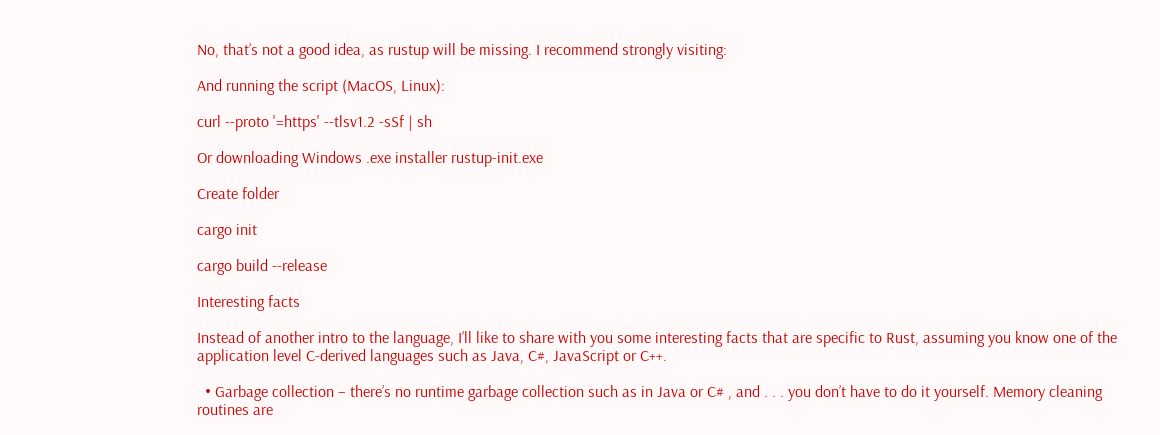No, that’s not a good idea, as rustup will be missing. I recommend strongly visiting:

And running the script (MacOS, Linux):

curl --proto '=https' --tlsv1.2 -sSf | sh

Or downloading Windows .exe installer rustup-init.exe

Create folder

cargo init

cargo build --release

Interesting facts

Instead of another intro to the language, I’ll like to share with you some interesting facts that are specific to Rust, assuming you know one of the application level C-derived languages such as Java, C#, JavaScript or C++.

  • Garbage collection – there’s no runtime garbage collection such as in Java or C# , and . . . you don’t have to do it yourself. Memory cleaning routines are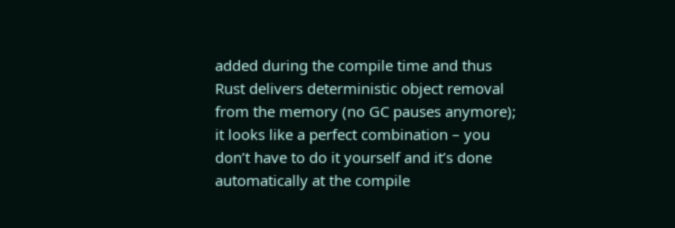added during the compile time and thus Rust delivers deterministic object removal from the memory (no GC pauses anymore); it looks like a perfect combination – you don’t have to do it yourself and it’s done automatically at the compile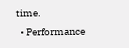time.
  • Performance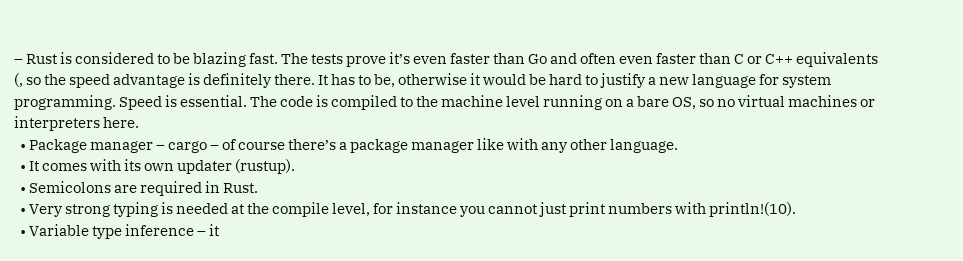– Rust is considered to be blazing fast. The tests prove it’s even faster than Go and often even faster than C or C++ equivalents (, so the speed advantage is definitely there. It has to be, otherwise it would be hard to justify a new language for system programming. Speed is essential. The code is compiled to the machine level running on a bare OS, so no virtual machines or interpreters here.
  • Package manager – cargo – of course there’s a package manager like with any other language.
  • It comes with its own updater (rustup).
  • Semicolons are required in Rust.
  • Very strong typing is needed at the compile level, for instance you cannot just print numbers with println!(10).
  • Variable type inference – it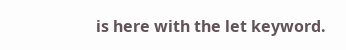is here with the let keyword.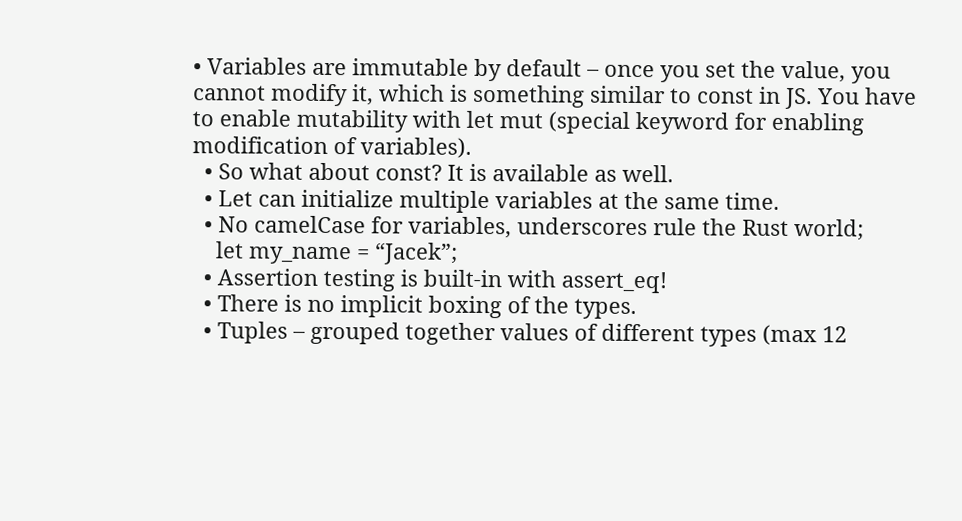• Variables are immutable by default – once you set the value, you cannot modify it, which is something similar to const in JS. You have to enable mutability with let mut (special keyword for enabling modification of variables).
  • So what about const? It is available as well.
  • Let can initialize multiple variables at the same time.
  • No camelCase for variables, underscores rule the Rust world;
    let my_name = “Jacek”;
  • Assertion testing is built-in with assert_eq!
  • There is no implicit boxing of the types.
  • Tuples – grouped together values of different types (max 12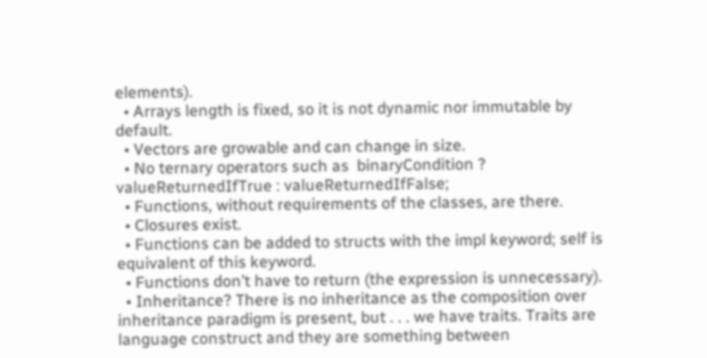elements).
  • Arrays length is fixed, so it is not dynamic nor immutable by default.
  • Vectors are growable and can change in size.
  • No ternary operators such as  binaryCondition ? valueReturnedIfTrue : valueReturnedIfFalse;
  • Functions, without requirements of the classes, are there.
  • Closures exist.
  • Functions can be added to structs with the impl keyword; self is equivalent of this keyword.
  • Functions don’t have to return (the expression is unnecessary).
  • Inheritance? There is no inheritance as the composition over inheritance paradigm is present, but . . . we have traits. Traits are language construct and they are something between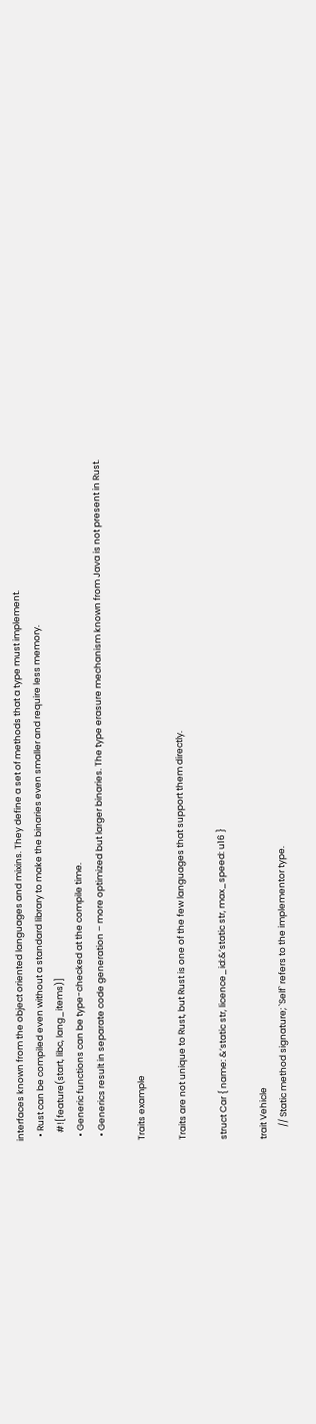interfaces known from the object oriented languages and mixins. They define a set of methods that a type must implement.
  • Rust can be compiled even without a standard library to make the binaries even smaller and require less memory.
    #![feature(start, libc, lang_items)]
  • Generic functions can be type-checked at the compile time.
  • Generics result in separate code generation – more optimized but larger binaries. The type erasure mechanism known from Java is not present in Rust.

Traits example

Traits are not unique to Rust, but Rust is one of the few languages that support them directly.

struct Car { name: &’static str, licence_id:&’static str, max_speed: u16 }

trait Vehicle
      // Static method signature; `Self` refers to the implementor type.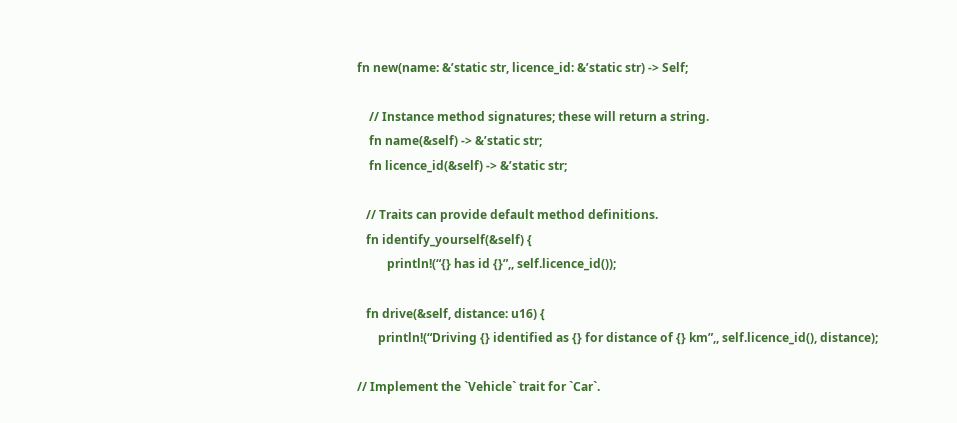fn new(name: &’static str, licence_id: &’static str) -> Self;

    // Instance method signatures; these will return a string.
    fn name(&self) -> &’static str;
    fn licence_id(&self) -> &’static str;

   // Traits can provide default method definitions.
   fn identify_yourself(&self) {
          println!(“{} has id {}”,, self.licence_id());

   fn drive(&self, distance: u16) {
       println!(“Driving {} identified as {} for distance of {} km”,, self.licence_id(), distance);

// Implement the `Vehicle` trait for `Car`.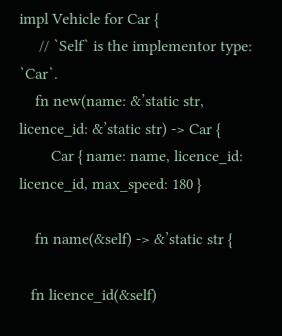impl Vehicle for Car {
     // `Self` is the implementor type: `Car`.
    fn new(name: &’static str, licence_id: &’static str) -> Car {
        Car { name: name, licence_id: licence_id, max_speed: 180 }

    fn name(&self) -> &’static str {

   fn licence_id(&self)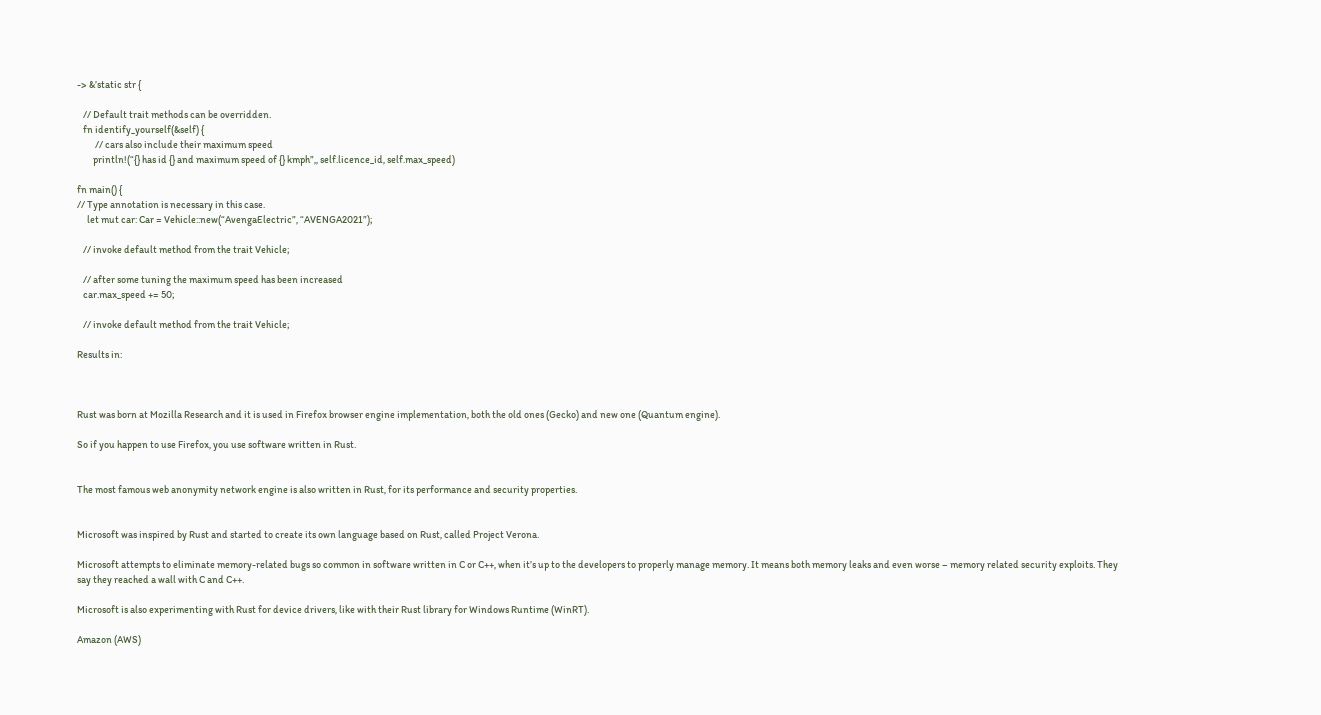-> &’static str {

   // Default trait methods can be overridden.
   fn identify_yourself(&self) {
         // cars also include their maximum speed
        println!(“{} has id {} and maximum speed of {} kmph”,, self.licence_id, self.max_speed)

fn main() {
// Type annotation is necessary in this case.
     let mut car: Car = Vehicle::new(“AvengaElectric”, “AVENGA2021”);

   // invoke default method from the trait Vehicle;

   // after some tuning the maximum speed has been increased
   car.max_speed += 50;

   // invoke default method from the trait Vehicle;

Results in:



Rust was born at Mozilla Research and it is used in Firefox browser engine implementation, both the old ones (Gecko) and new one (Quantum engine).

So if you happen to use Firefox, you use software written in Rust.


The most famous web anonymity network engine is also written in Rust, for its performance and security properties.


Microsoft was inspired by Rust and started to create its own language based on Rust, called Project Verona.

Microsoft attempts to eliminate memory-related bugs so common in software written in C or C++, when it’s up to the developers to properly manage memory. It means both memory leaks and even worse – memory related security exploits. They say they reached a wall with C and C++.

Microsoft is also experimenting with Rust for device drivers, like with their Rust library for Windows Runtime (WinRT).

Amazon (AWS)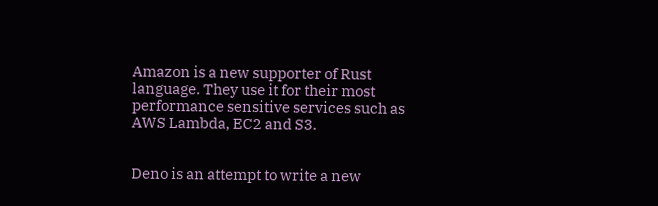Amazon is a new supporter of Rust language. They use it for their most performance sensitive services such as AWS Lambda, EC2 and S3.


Deno is an attempt to write a new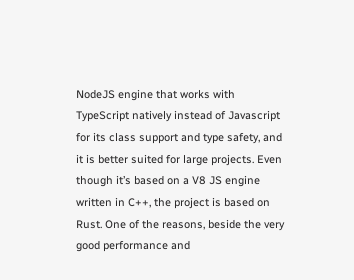NodeJS engine that works with TypeScript natively instead of Javascript for its class support and type safety, and it is better suited for large projects. Even though it’s based on a V8 JS engine written in C++, the project is based on Rust. One of the reasons, beside the very good performance and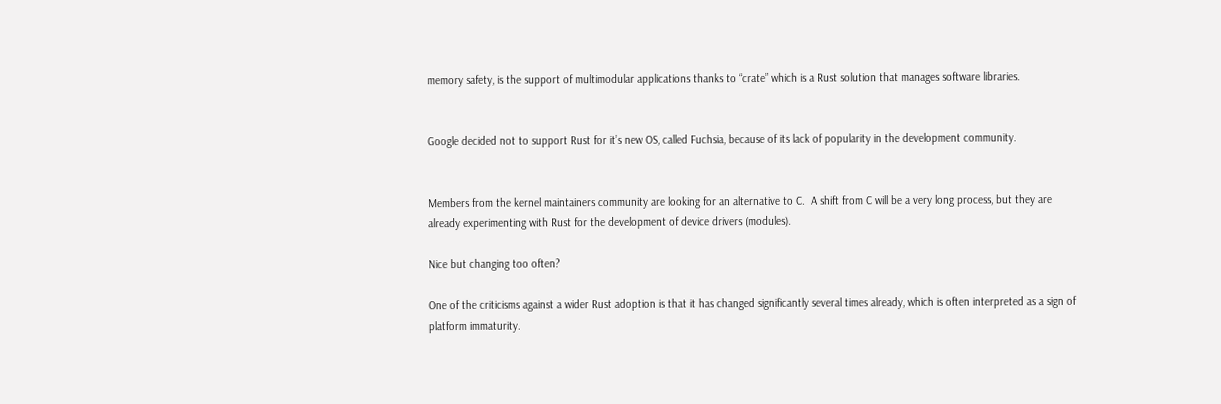memory safety, is the support of multimodular applications thanks to “crate” which is a Rust solution that manages software libraries.


Google decided not to support Rust for it’s new OS, called Fuchsia, because of its lack of popularity in the development community.


Members from the kernel maintainers community are looking for an alternative to C.  A shift from C will be a very long process, but they are already experimenting with Rust for the development of device drivers (modules).

Nice but changing too often?

One of the criticisms against a wider Rust adoption is that it has changed significantly several times already, which is often interpreted as a sign of platform immaturity.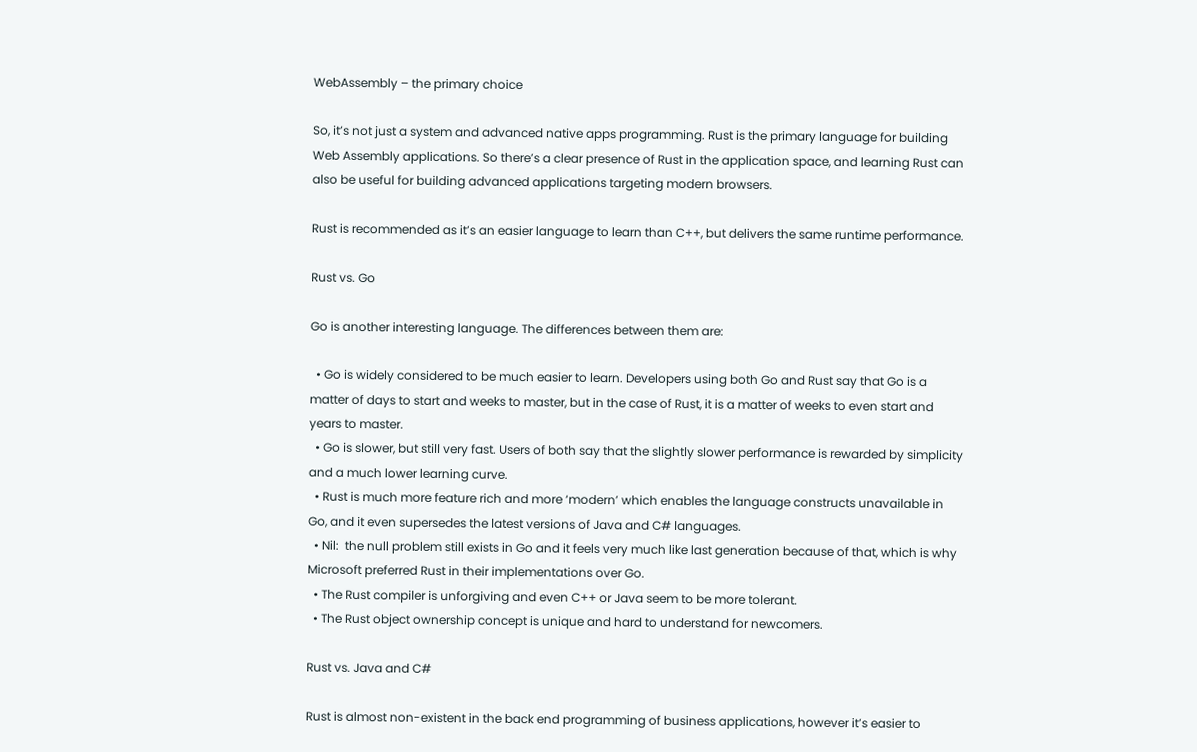WebAssembly – the primary choice

So, it’s not just a system and advanced native apps programming. Rust is the primary language for building Web Assembly applications. So there’s a clear presence of Rust in the application space, and learning Rust can also be useful for building advanced applications targeting modern browsers.

Rust is recommended as it’s an easier language to learn than C++, but delivers the same runtime performance.

Rust vs. Go

Go is another interesting language. The differences between them are:

  • Go is widely considered to be much easier to learn. Developers using both Go and Rust say that Go is a matter of days to start and weeks to master, but in the case of Rust, it is a matter of weeks to even start and years to master.
  • Go is slower, but still very fast. Users of both say that the slightly slower performance is rewarded by simplicity and a much lower learning curve.
  • Rust is much more feature rich and more ‘modern’ which enables the language constructs unavailable in Go, and it even supersedes the latest versions of Java and C# languages.
  • Nil:  the null problem still exists in Go and it feels very much like last generation because of that, which is why Microsoft preferred Rust in their implementations over Go.
  • The Rust compiler is unforgiving and even C++ or Java seem to be more tolerant.
  • The Rust object ownership concept is unique and hard to understand for newcomers.

Rust vs. Java and C#

Rust is almost non-existent in the back end programming of business applications, however it’s easier to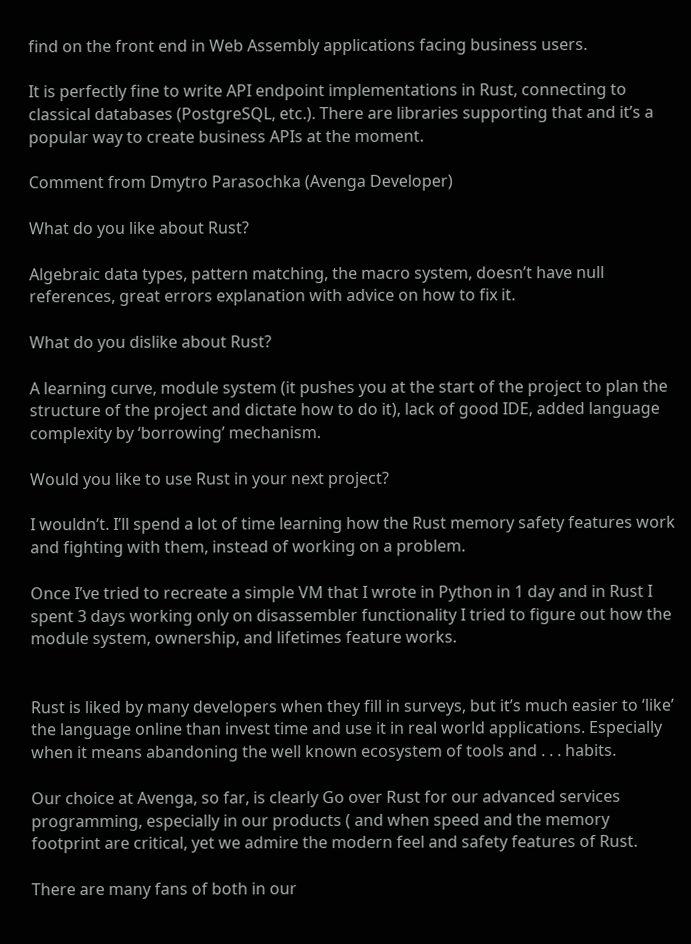find on the front end in Web Assembly applications facing business users.

It is perfectly fine to write API endpoint implementations in Rust, connecting to classical databases (PostgreSQL, etc.). There are libraries supporting that and it’s a popular way to create business APIs at the moment.

Comment from Dmytro Parasochka (Avenga Developer)

What do you like about Rust?

Algebraic data types, pattern matching, the macro system, doesn’t have null references, great errors explanation with advice on how to fix it.

What do you dislike about Rust?

A learning curve, module system (it pushes you at the start of the project to plan the structure of the project and dictate how to do it), lack of good IDE, added language complexity by ‘borrowing’ mechanism.

Would you like to use Rust in your next project?

I wouldn’t. I’ll spend a lot of time learning how the Rust memory safety features work and fighting with them, instead of working on a problem.

Once I’ve tried to recreate a simple VM that I wrote in Python in 1 day and in Rust I spent 3 days working only on disassembler functionality I tried to figure out how the module system, ownership, and lifetimes feature works.


Rust is liked by many developers when they fill in surveys, but it’s much easier to ‘like’ the language online than invest time and use it in real world applications. Especially when it means abandoning the well known ecosystem of tools and . . . habits.

Our choice at Avenga, so far, is clearly Go over Rust for our advanced services programming, especially in our products ( and when speed and the memory footprint are critical, yet we admire the modern feel and safety features of Rust.

There are many fans of both in our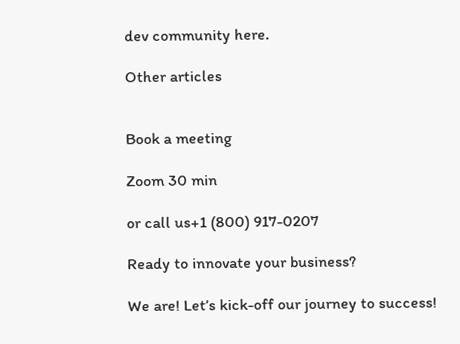dev community here.

Other articles


Book a meeting

Zoom 30 min

or call us+1 (800) 917-0207

Ready to innovate your business?

We are! Let’s kick-off our journey to success!